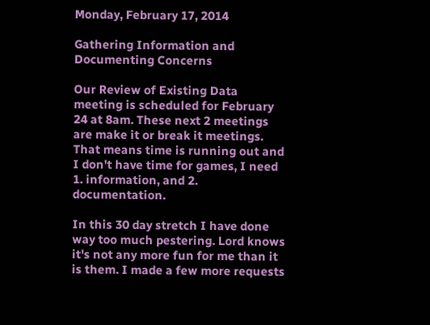Monday, February 17, 2014

Gathering Information and Documenting Concerns

Our Review of Existing Data meeting is scheduled for February 24 at 8am. These next 2 meetings are make it or break it meetings. That means time is running out and I don't have time for games, I need 1. information, and 2. documentation.

In this 30 day stretch I have done way too much pestering. Lord knows it's not any more fun for me than it is them. I made a few more requests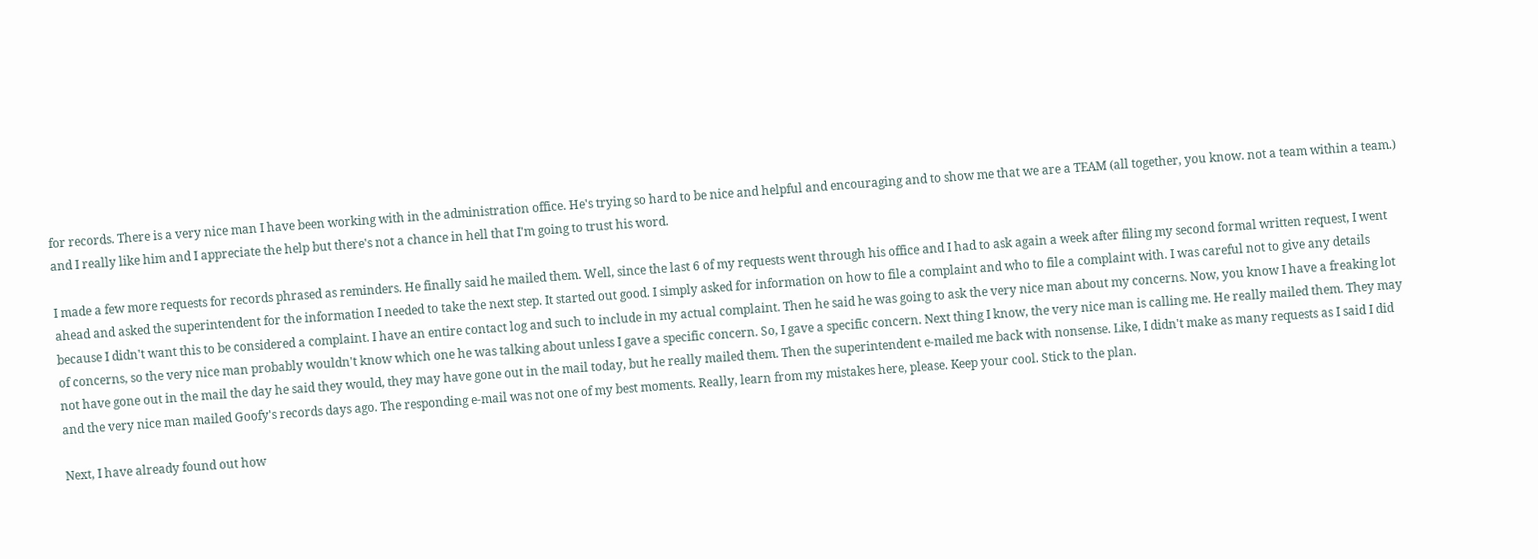for records. There is a very nice man I have been working with in the administration office. He's trying so hard to be nice and helpful and encouraging and to show me that we are a TEAM (all together, you know. not a team within a team.) and I really like him and I appreciate the help but there's not a chance in hell that I'm going to trust his word.

I made a few more requests for records phrased as reminders. He finally said he mailed them. Well, since the last 6 of my requests went through his office and I had to ask again a week after filing my second formal written request, I went ahead and asked the superintendent for the information I needed to take the next step. It started out good. I simply asked for information on how to file a complaint and who to file a complaint with. I was careful not to give any details because I didn't want this to be considered a complaint. I have an entire contact log and such to include in my actual complaint. Then he said he was going to ask the very nice man about my concerns. Now, you know I have a freaking lot of concerns, so the very nice man probably wouldn't know which one he was talking about unless I gave a specific concern. So, I gave a specific concern. Next thing I know, the very nice man is calling me. He really mailed them. They may not have gone out in the mail the day he said they would, they may have gone out in the mail today, but he really mailed them. Then the superintendent e-mailed me back with nonsense. Like, I didn't make as many requests as I said I did and the very nice man mailed Goofy's records days ago. The responding e-mail was not one of my best moments. Really, learn from my mistakes here, please. Keep your cool. Stick to the plan.

Next, I have already found out how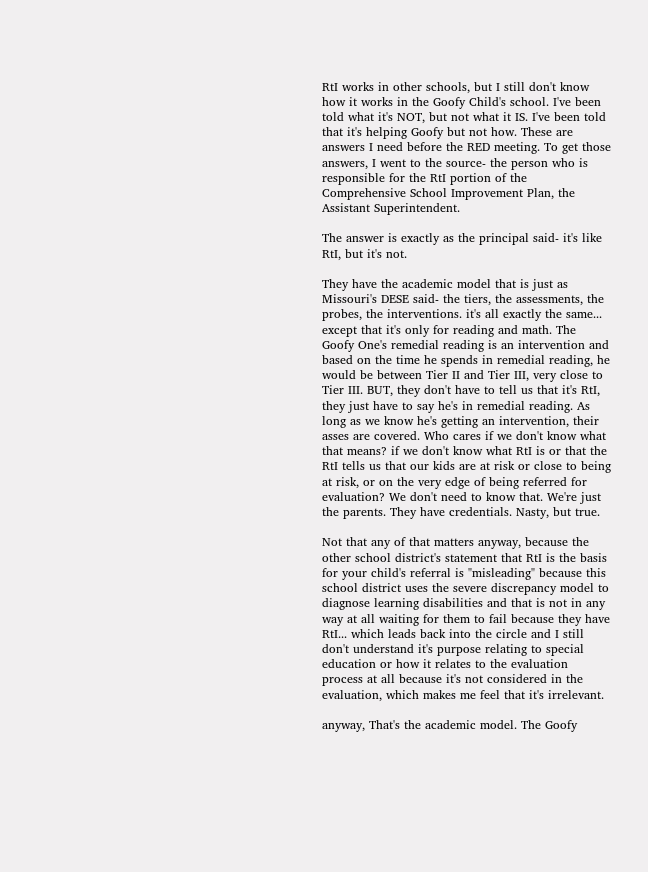RtI works in other schools, but I still don't know how it works in the Goofy Child's school. I've been told what it's NOT, but not what it IS. I've been told that it's helping Goofy but not how. These are answers I need before the RED meeting. To get those answers, I went to the source- the person who is responsible for the RtI portion of the Comprehensive School Improvement Plan, the Assistant Superintendent.

The answer is exactly as the principal said- it's like RtI, but it's not.

They have the academic model that is just as Missouri's DESE said- the tiers, the assessments, the probes, the interventions. it's all exactly the same... except that it's only for reading and math. The Goofy One's remedial reading is an intervention and based on the time he spends in remedial reading, he would be between Tier II and Tier III, very close to Tier III. BUT, they don't have to tell us that it's RtI, they just have to say he's in remedial reading. As long as we know he's getting an intervention, their asses are covered. Who cares if we don't know what that means? if we don't know what RtI is or that the RtI tells us that our kids are at risk or close to being at risk, or on the very edge of being referred for evaluation? We don't need to know that. We're just the parents. They have credentials. Nasty, but true.

Not that any of that matters anyway, because the other school district's statement that RtI is the basis for your child's referral is "misleading" because this school district uses the severe discrepancy model to diagnose learning disabilities and that is not in any way at all waiting for them to fail because they have RtI... which leads back into the circle and I still don't understand it's purpose relating to special education or how it relates to the evaluation process at all because it's not considered in the evaluation, which makes me feel that it's irrelevant.

anyway, That's the academic model. The Goofy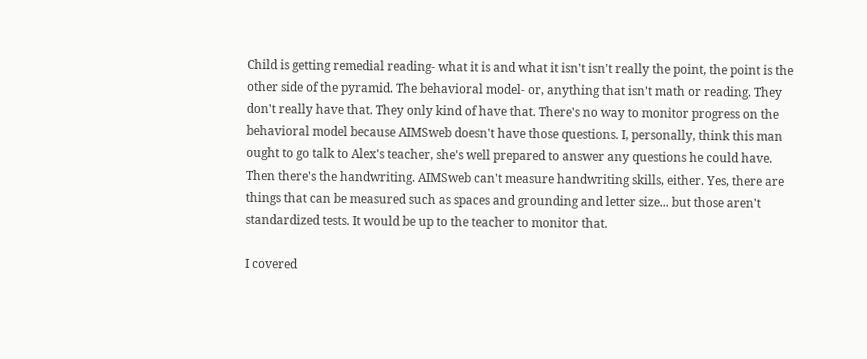Child is getting remedial reading- what it is and what it isn't isn't really the point, the point is the other side of the pyramid. The behavioral model- or, anything that isn't math or reading. They don't really have that. They only kind of have that. There's no way to monitor progress on the behavioral model because AIMSweb doesn't have those questions. I, personally, think this man ought to go talk to Alex's teacher, she's well prepared to answer any questions he could have. Then there's the handwriting. AIMSweb can't measure handwriting skills, either. Yes, there are things that can be measured such as spaces and grounding and letter size... but those aren't standardized tests. It would be up to the teacher to monitor that.

I covered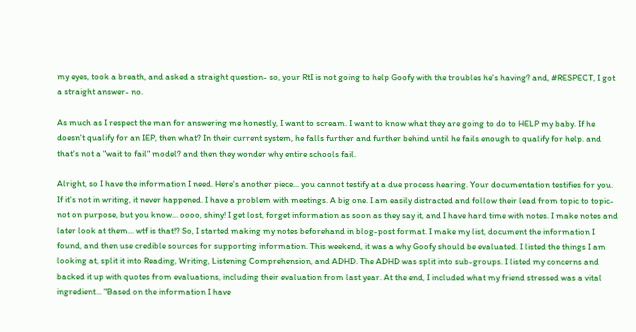my eyes, took a breath, and asked a straight question- so, your RtI is not going to help Goofy with the troubles he's having? and, #RESPECT, I got a straight answer- no.

As much as I respect the man for answering me honestly, I want to scream. I want to know what they are going to do to HELP my baby. If he doesn't qualify for an IEP, then what? In their current system, he falls further and further behind until he fails enough to qualify for help. and that's not a "wait to fail" model? and then they wonder why entire schools fail.

Alright, so I have the information I need. Here's another piece... you cannot testify at a due process hearing. Your documentation testifies for you. If it's not in writing, it never happened. I have a problem with meetings. A big one. I am easily distracted and follow their lead from topic to topic- not on purpose, but you know... oooo, shiny! I get lost, forget information as soon as they say it, and I have hard time with notes. I make notes and later look at them... wtf is that!? So, I started making my notes beforehand in blog-post format. I make my list, document the information I found, and then use credible sources for supporting information. This weekend, it was a why Goofy should be evaluated. I listed the things I am looking at, split it into Reading, Writing, Listening Comprehension, and ADHD. The ADHD was split into sub-groups. I listed my concerns and backed it up with quotes from evaluations, including their evaluation from last year. At the end, I included what my friend stressed was a vital ingredient... "Based on the information I have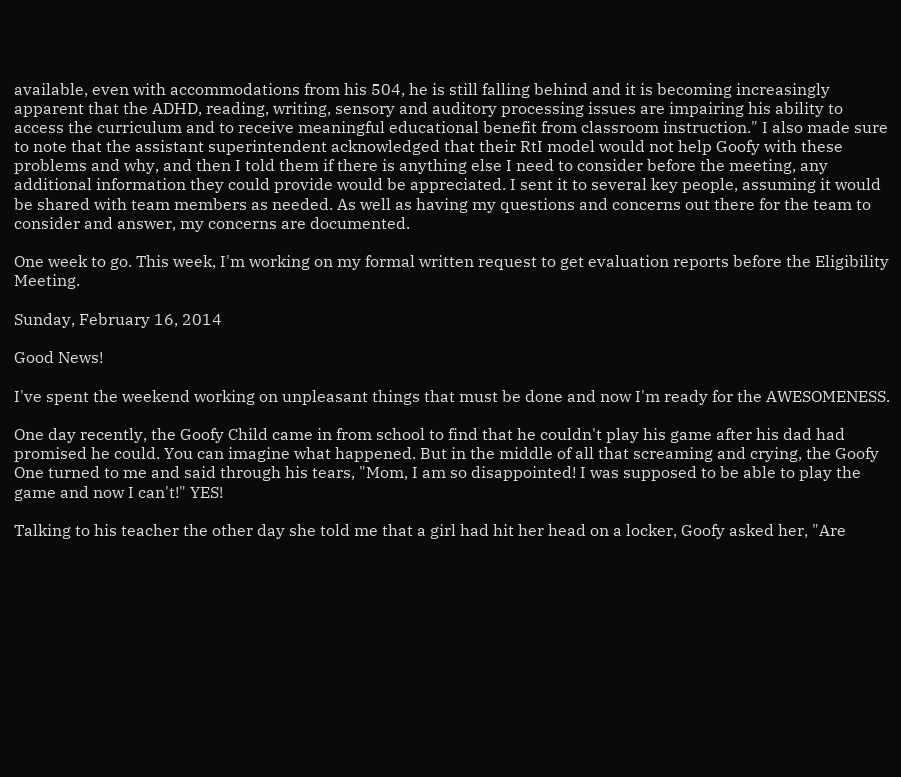available, even with accommodations from his 504, he is still falling behind and it is becoming increasingly apparent that the ADHD, reading, writing, sensory and auditory processing issues are impairing his ability to access the curriculum and to receive meaningful educational benefit from classroom instruction." I also made sure to note that the assistant superintendent acknowledged that their RtI model would not help Goofy with these problems and why, and then I told them if there is anything else I need to consider before the meeting, any additional information they could provide would be appreciated. I sent it to several key people, assuming it would be shared with team members as needed. As well as having my questions and concerns out there for the team to consider and answer, my concerns are documented.

One week to go. This week, I'm working on my formal written request to get evaluation reports before the Eligibility Meeting.

Sunday, February 16, 2014

Good News!

I've spent the weekend working on unpleasant things that must be done and now I'm ready for the AWESOMENESS.

One day recently, the Goofy Child came in from school to find that he couldn't play his game after his dad had promised he could. You can imagine what happened. But in the middle of all that screaming and crying, the Goofy One turned to me and said through his tears, "Mom, I am so disappointed! I was supposed to be able to play the game and now I can't!" YES!

Talking to his teacher the other day she told me that a girl had hit her head on a locker, Goofy asked her, "Are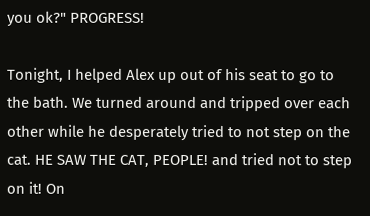you ok?" PROGRESS!

Tonight, I helped Alex up out of his seat to go to the bath. We turned around and tripped over each other while he desperately tried to not step on the cat. HE SAW THE CAT, PEOPLE! and tried not to step on it! On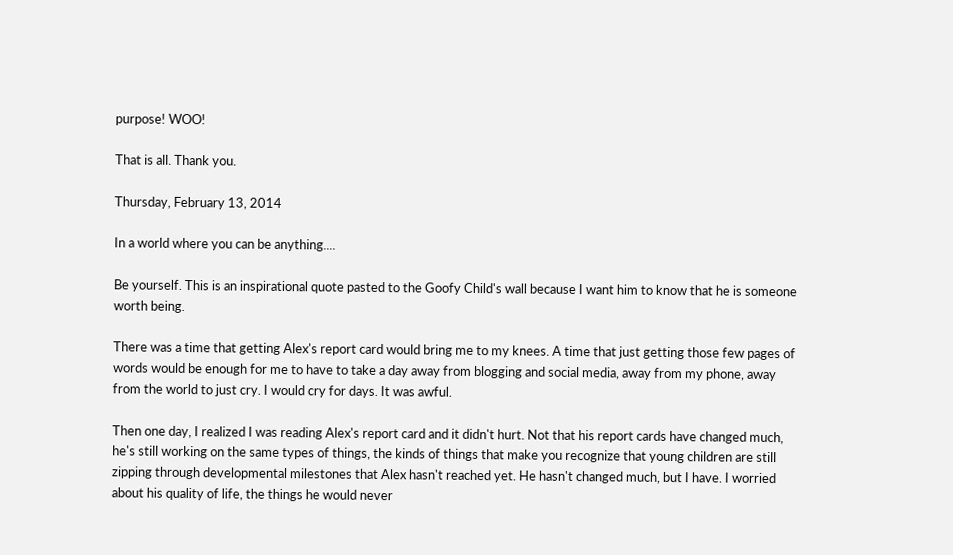purpose! WOO!

That is all. Thank you.

Thursday, February 13, 2014

In a world where you can be anything....

Be yourself. This is an inspirational quote pasted to the Goofy Child's wall because I want him to know that he is someone worth being.

There was a time that getting Alex's report card would bring me to my knees. A time that just getting those few pages of words would be enough for me to have to take a day away from blogging and social media, away from my phone, away from the world to just cry. I would cry for days. It was awful.

Then one day, I realized I was reading Alex's report card and it didn't hurt. Not that his report cards have changed much, he's still working on the same types of things, the kinds of things that make you recognize that young children are still zipping through developmental milestones that Alex hasn't reached yet. He hasn't changed much, but I have. I worried about his quality of life, the things he would never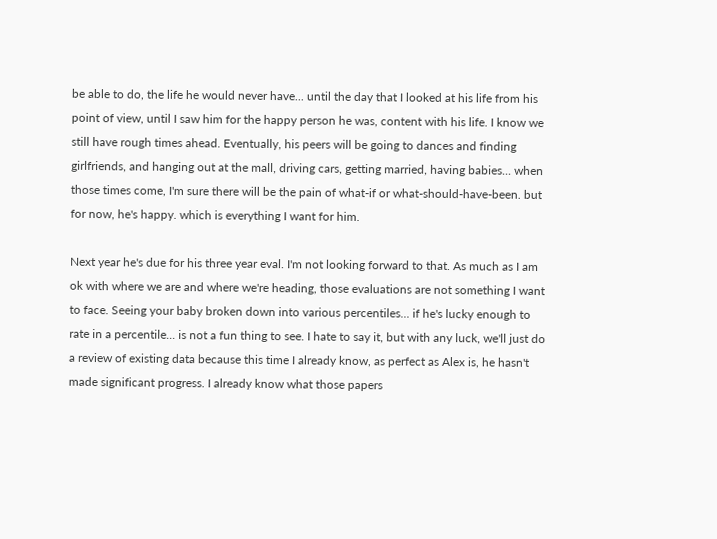be able to do, the life he would never have... until the day that I looked at his life from his point of view, until I saw him for the happy person he was, content with his life. I know we still have rough times ahead. Eventually, his peers will be going to dances and finding girlfriends, and hanging out at the mall, driving cars, getting married, having babies... when those times come, I'm sure there will be the pain of what-if or what-should-have-been. but for now, he's happy. which is everything I want for him.

Next year he's due for his three year eval. I'm not looking forward to that. As much as I am ok with where we are and where we're heading, those evaluations are not something I want to face. Seeing your baby broken down into various percentiles... if he's lucky enough to rate in a percentile... is not a fun thing to see. I hate to say it, but with any luck, we'll just do a review of existing data because this time I already know, as perfect as Alex is, he hasn't made significant progress. I already know what those papers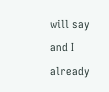will say and I already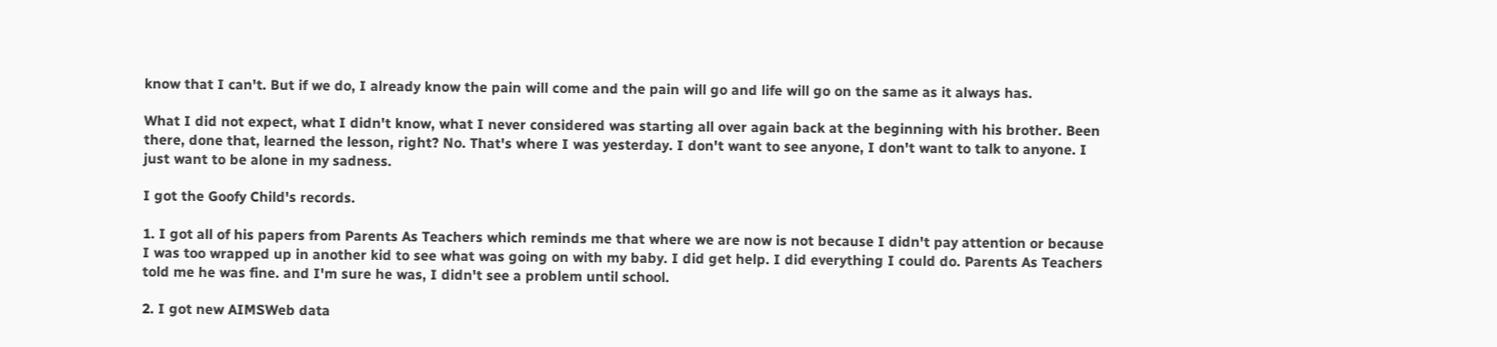know that I can't. But if we do, I already know the pain will come and the pain will go and life will go on the same as it always has.

What I did not expect, what I didn't know, what I never considered was starting all over again back at the beginning with his brother. Been there, done that, learned the lesson, right? No. That's where I was yesterday. I don't want to see anyone, I don't want to talk to anyone. I just want to be alone in my sadness.

I got the Goofy Child's records.

1. I got all of his papers from Parents As Teachers which reminds me that where we are now is not because I didn't pay attention or because I was too wrapped up in another kid to see what was going on with my baby. I did get help. I did everything I could do. Parents As Teachers told me he was fine. and I'm sure he was, I didn't see a problem until school.

2. I got new AIMSWeb data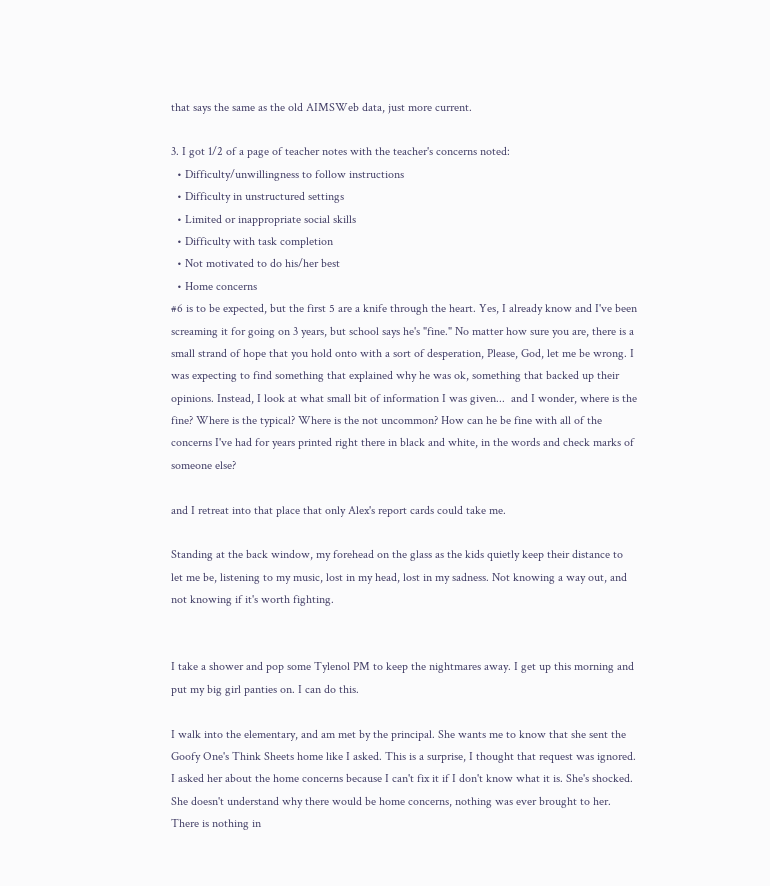that says the same as the old AIMSWeb data, just more current.

3. I got 1/2 of a page of teacher notes with the teacher's concerns noted:
  • Difficulty/unwillingness to follow instructions
  • Difficulty in unstructured settings
  • Limited or inappropriate social skills
  • Difficulty with task completion
  • Not motivated to do his/her best
  • Home concerns
#6 is to be expected, but the first 5 are a knife through the heart. Yes, I already know and I've been screaming it for going on 3 years, but school says he's "fine." No matter how sure you are, there is a small strand of hope that you hold onto with a sort of desperation, Please, God, let me be wrong. I was expecting to find something that explained why he was ok, something that backed up their opinions. Instead, I look at what small bit of information I was given...  and I wonder, where is the fine? Where is the typical? Where is the not uncommon? How can he be fine with all of the concerns I've had for years printed right there in black and white, in the words and check marks of someone else?

and I retreat into that place that only Alex's report cards could take me.

Standing at the back window, my forehead on the glass as the kids quietly keep their distance to let me be, listening to my music, lost in my head, lost in my sadness. Not knowing a way out, and not knowing if it's worth fighting.


I take a shower and pop some Tylenol PM to keep the nightmares away. I get up this morning and put my big girl panties on. I can do this.

I walk into the elementary, and am met by the principal. She wants me to know that she sent the Goofy One's Think Sheets home like I asked. This is a surprise, I thought that request was ignored. I asked her about the home concerns because I can't fix it if I don't know what it is. She's shocked. She doesn't understand why there would be home concerns, nothing was ever brought to her. There is nothing in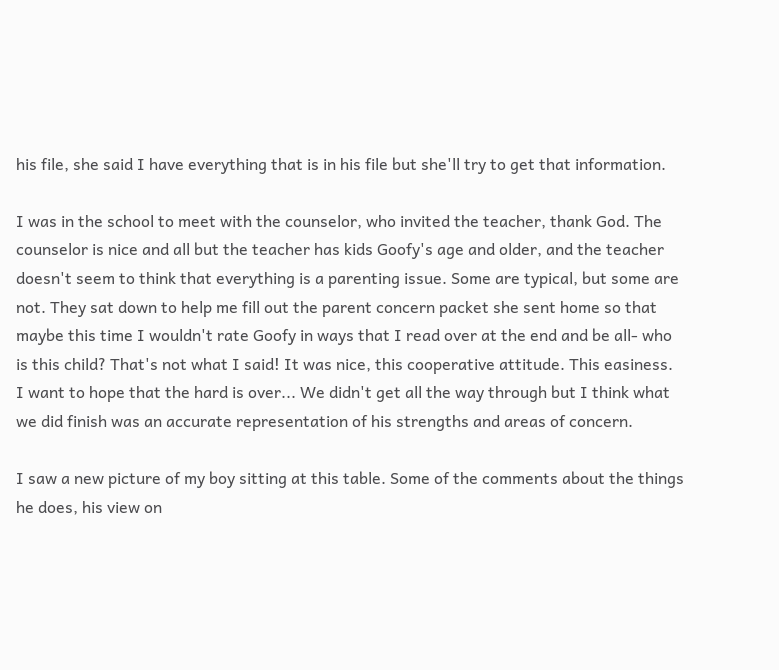his file, she said I have everything that is in his file but she'll try to get that information.

I was in the school to meet with the counselor, who invited the teacher, thank God. The counselor is nice and all but the teacher has kids Goofy's age and older, and the teacher doesn't seem to think that everything is a parenting issue. Some are typical, but some are not. They sat down to help me fill out the parent concern packet she sent home so that maybe this time I wouldn't rate Goofy in ways that I read over at the end and be all- who is this child? That's not what I said! It was nice, this cooperative attitude. This easiness. I want to hope that the hard is over... We didn't get all the way through but I think what we did finish was an accurate representation of his strengths and areas of concern.

I saw a new picture of my boy sitting at this table. Some of the comments about the things he does, his view on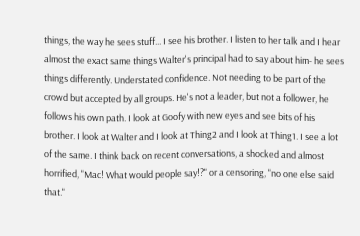things, the way he sees stuff... I see his brother. I listen to her talk and I hear almost the exact same things Walter's principal had to say about him- he sees things differently. Understated confidence. Not needing to be part of the crowd but accepted by all groups. He's not a leader, but not a follower, he follows his own path. I look at Goofy with new eyes and see bits of his brother. I look at Walter and I look at Thing2 and I look at Thing1. I see a lot of the same. I think back on recent conversations, a shocked and almost horrified, "Mac! What would people say!?" or a censoring, "no one else said that."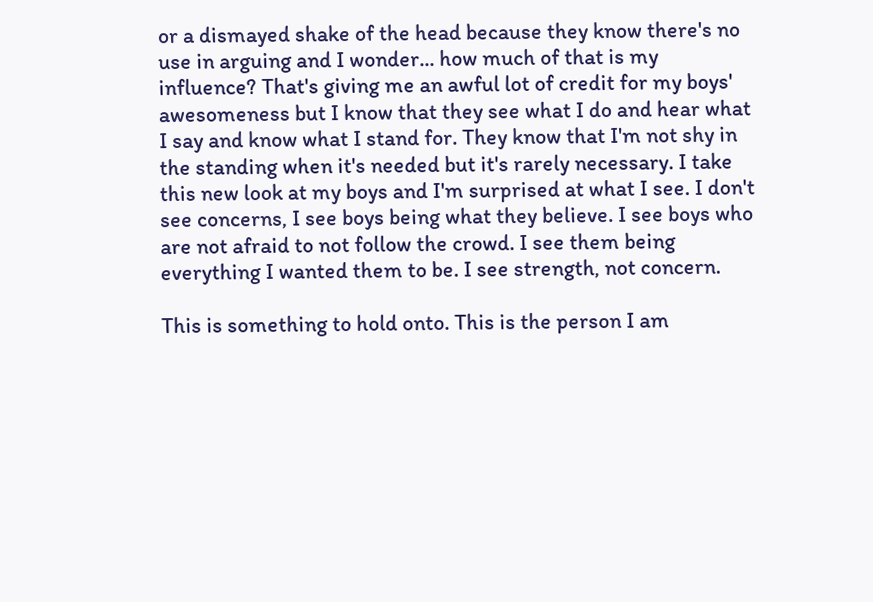or a dismayed shake of the head because they know there's no use in arguing and I wonder... how much of that is my influence? That's giving me an awful lot of credit for my boys' awesomeness but I know that they see what I do and hear what I say and know what I stand for. They know that I'm not shy in the standing when it's needed but it's rarely necessary. I take this new look at my boys and I'm surprised at what I see. I don't see concerns, I see boys being what they believe. I see boys who are not afraid to not follow the crowd. I see them being everything I wanted them to be. I see strength, not concern.

This is something to hold onto. This is the person I am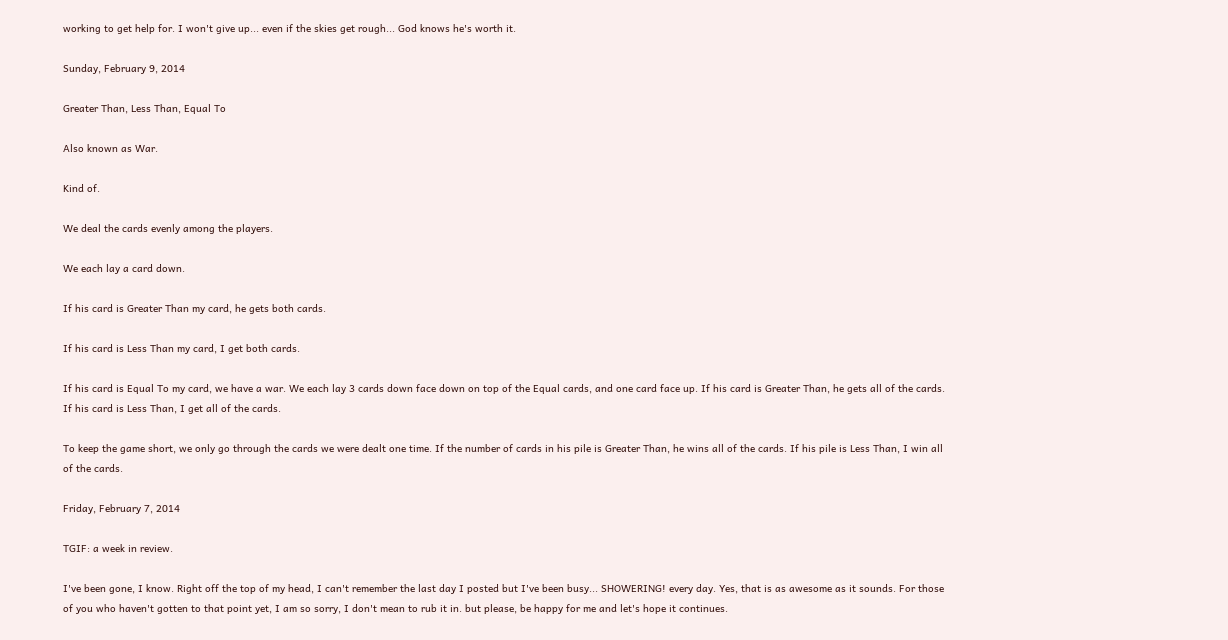working to get help for. I won't give up... even if the skies get rough... God knows he's worth it.

Sunday, February 9, 2014

Greater Than, Less Than, Equal To

Also known as War.

Kind of.

We deal the cards evenly among the players.

We each lay a card down.

If his card is Greater Than my card, he gets both cards.

If his card is Less Than my card, I get both cards.

If his card is Equal To my card, we have a war. We each lay 3 cards down face down on top of the Equal cards, and one card face up. If his card is Greater Than, he gets all of the cards. If his card is Less Than, I get all of the cards.

To keep the game short, we only go through the cards we were dealt one time. If the number of cards in his pile is Greater Than, he wins all of the cards. If his pile is Less Than, I win all of the cards.

Friday, February 7, 2014

TGIF: a week in review.

I've been gone, I know. Right off the top of my head, I can't remember the last day I posted but I've been busy... SHOWERING! every day. Yes, that is as awesome as it sounds. For those of you who haven't gotten to that point yet, I am so sorry, I don't mean to rub it in. but please, be happy for me and let's hope it continues.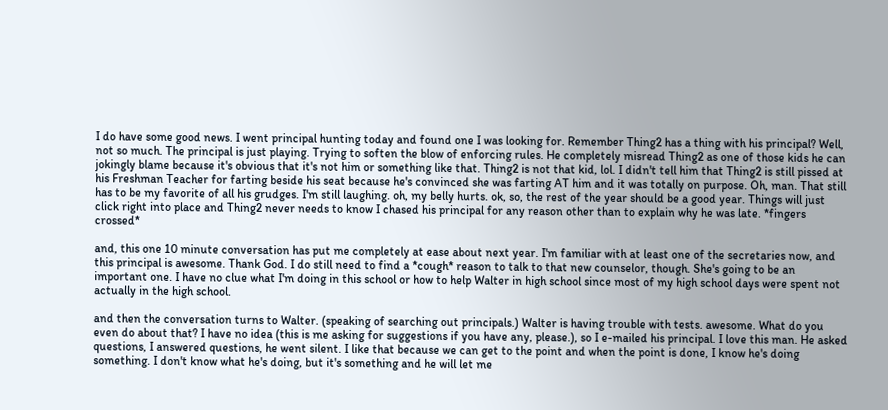I do have some good news. I went principal hunting today and found one I was looking for. Remember Thing2 has a thing with his principal? Well, not so much. The principal is just playing. Trying to soften the blow of enforcing rules. He completely misread Thing2 as one of those kids he can jokingly blame because it's obvious that it's not him or something like that. Thing2 is not that kid, lol. I didn't tell him that Thing2 is still pissed at his Freshman Teacher for farting beside his seat because he's convinced she was farting AT him and it was totally on purpose. Oh, man. That still has to be my favorite of all his grudges. I'm still laughing. oh, my belly hurts. ok, so, the rest of the year should be a good year. Things will just click right into place and Thing2 never needs to know I chased his principal for any reason other than to explain why he was late. *fingers crossed*

and, this one 10 minute conversation has put me completely at ease about next year. I'm familiar with at least one of the secretaries now, and this principal is awesome. Thank God. I do still need to find a *cough* reason to talk to that new counselor, though. She's going to be an important one. I have no clue what I'm doing in this school or how to help Walter in high school since most of my high school days were spent not actually in the high school.

and then the conversation turns to Walter. (speaking of searching out principals.) Walter is having trouble with tests. awesome. What do you even do about that? I have no idea (this is me asking for suggestions if you have any, please.), so I e-mailed his principal. I love this man. He asked questions, I answered questions, he went silent. I like that because we can get to the point and when the point is done, I know he's doing something. I don't know what he's doing, but it's something and he will let me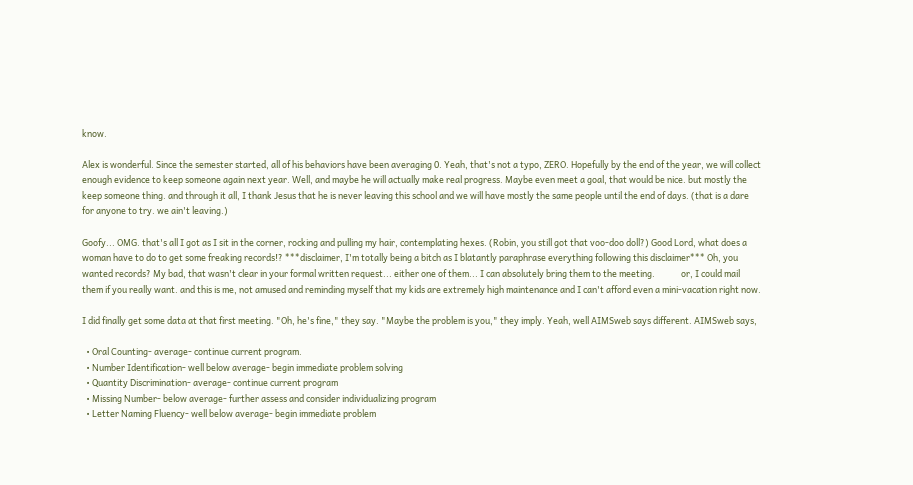know.

Alex is wonderful. Since the semester started, all of his behaviors have been averaging 0. Yeah, that's not a typo, ZERO. Hopefully by the end of the year, we will collect enough evidence to keep someone again next year. Well, and maybe he will actually make real progress. Maybe even meet a goal, that would be nice. but mostly the keep someone thing. and through it all, I thank Jesus that he is never leaving this school and we will have mostly the same people until the end of days. (that is a dare for anyone to try. we ain't leaving.)

Goofy... OMG. that's all I got as I sit in the corner, rocking and pulling my hair, contemplating hexes. (Robin, you still got that voo-doo doll?) Good Lord, what does a woman have to do to get some freaking records!? ***disclaimer, I'm totally being a bitch as I blatantly paraphrase everything following this disclaimer*** Oh, you wanted records? My bad, that wasn't clear in your formal written request... either one of them... I can absolutely bring them to the meeting.             or, I could mail them if you really want. and this is me, not amused and reminding myself that my kids are extremely high maintenance and I can't afford even a mini-vacation right now.

I did finally get some data at that first meeting. "Oh, he's fine," they say. "Maybe the problem is you," they imply. Yeah, well AIMSweb says different. AIMSweb says,

  • Oral Counting- average- continue current program.
  • Number Identification- well below average- begin immediate problem solving
  • Quantity Discrimination- average- continue current program
  • Missing Number- below average- further assess and consider individualizing program
  • Letter Naming Fluency- well below average- begin immediate problem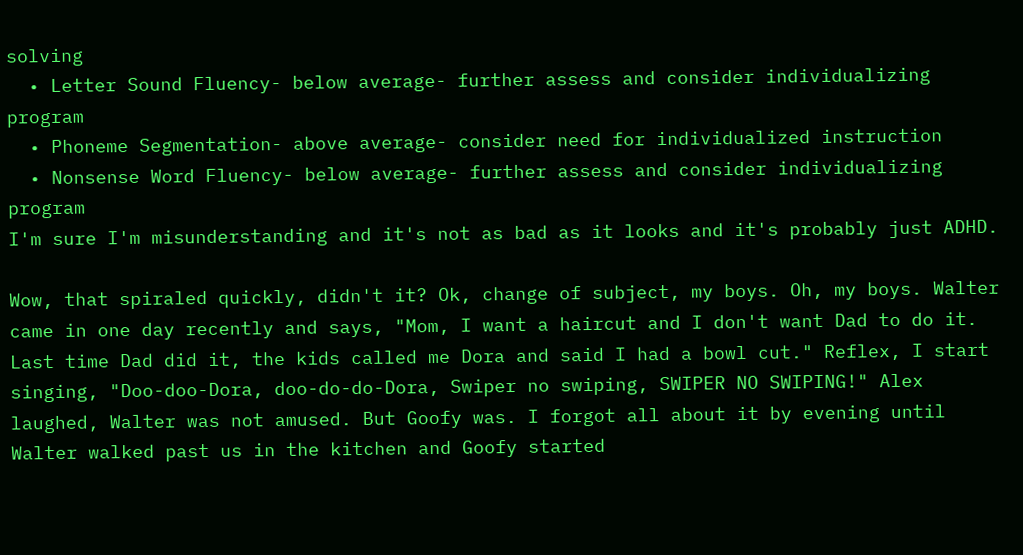solving
  • Letter Sound Fluency- below average- further assess and consider individualizing program
  • Phoneme Segmentation- above average- consider need for individualized instruction
  • Nonsense Word Fluency- below average- further assess and consider individualizing program
I'm sure I'm misunderstanding and it's not as bad as it looks and it's probably just ADHD.

Wow, that spiraled quickly, didn't it? Ok, change of subject, my boys. Oh, my boys. Walter came in one day recently and says, "Mom, I want a haircut and I don't want Dad to do it. Last time Dad did it, the kids called me Dora and said I had a bowl cut." Reflex, I start singing, "Doo-doo-Dora, doo-do-do-Dora, Swiper no swiping, SWIPER NO SWIPING!" Alex laughed, Walter was not amused. But Goofy was. I forgot all about it by evening until Walter walked past us in the kitchen and Goofy started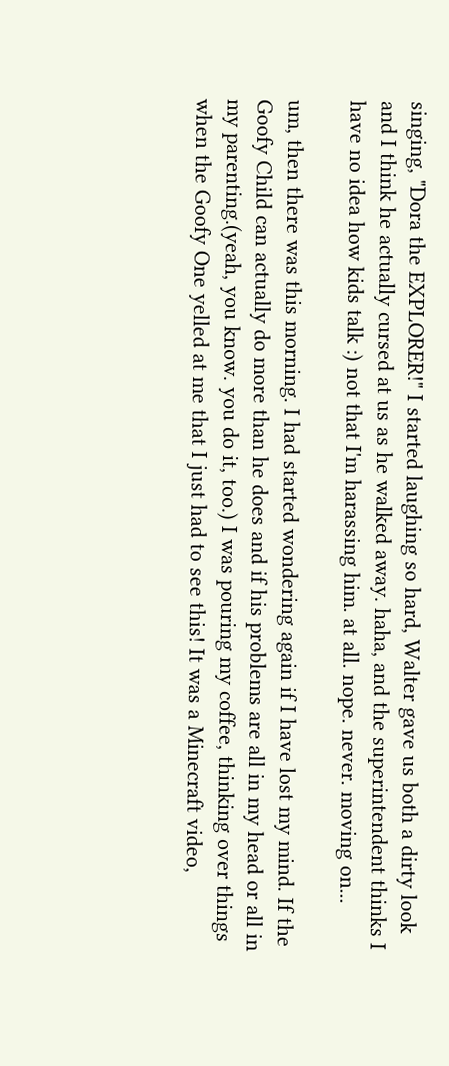singing, "Dora the EXPLORER!" I started laughing so hard, Walter gave us both a dirty look and I think he actually cursed at us as he walked away. haha, and the superintendent thinks I have no idea how kids talk :) not that I'm harassing him. at all. nope. never. moving on...

um, then there was this morning. I had started wondering again if I have lost my mind. If the Goofy Child can actually do more than he does and if his problems are all in my head or all in my parenting.(yeah, you know. you do it, too.) I was pouring my coffee, thinking over things when the Goofy One yelled at me that I just had to see this! It was a Minecraft video,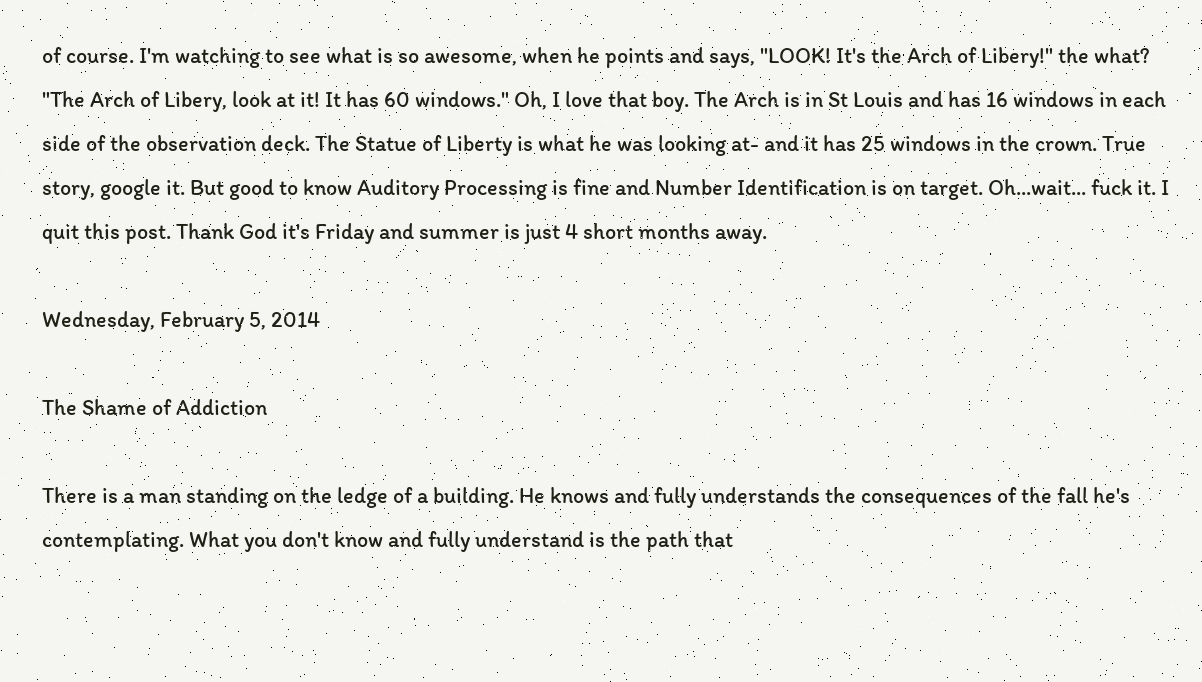of course. I'm watching to see what is so awesome, when he points and says, "LOOK! It's the Arch of Libery!" the what? "The Arch of Libery, look at it! It has 60 windows." Oh, I love that boy. The Arch is in St Louis and has 16 windows in each side of the observation deck. The Statue of Liberty is what he was looking at- and it has 25 windows in the crown. True story, google it. But good to know Auditory Processing is fine and Number Identification is on target. Oh...wait... fuck it. I quit this post. Thank God it's Friday and summer is just 4 short months away.

Wednesday, February 5, 2014

The Shame of Addiction

There is a man standing on the ledge of a building. He knows and fully understands the consequences of the fall he's contemplating. What you don't know and fully understand is the path that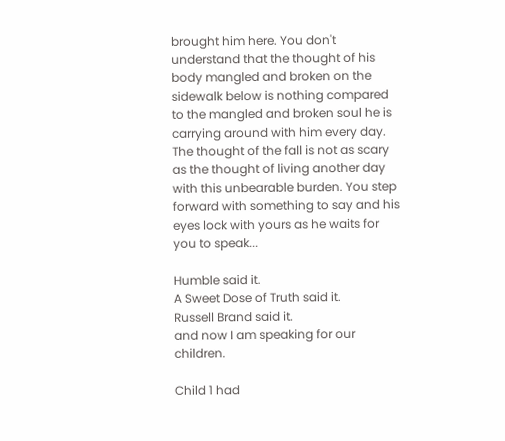brought him here. You don't understand that the thought of his body mangled and broken on the sidewalk below is nothing compared to the mangled and broken soul he is carrying around with him every day. The thought of the fall is not as scary as the thought of living another day with this unbearable burden. You step forward with something to say and his eyes lock with yours as he waits for you to speak...

Humble said it.
A Sweet Dose of Truth said it.
Russell Brand said it.
and now I am speaking for our children.

Child 1 had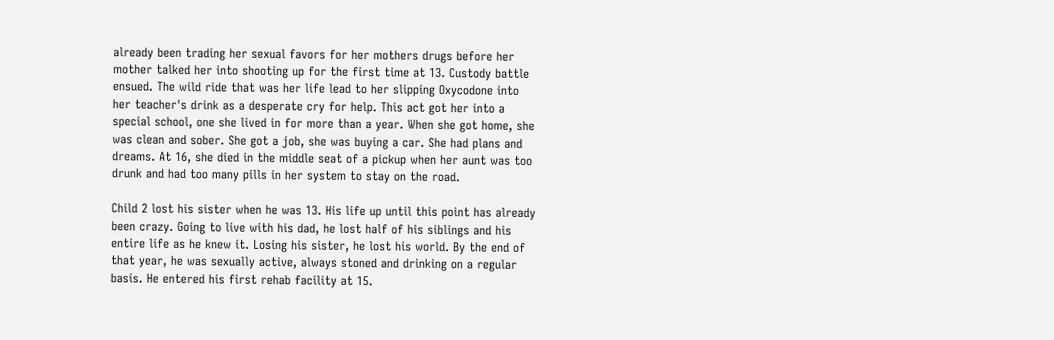already been trading her sexual favors for her mothers drugs before her mother talked her into shooting up for the first time at 13. Custody battle ensued. The wild ride that was her life lead to her slipping Oxycodone into her teacher's drink as a desperate cry for help. This act got her into a special school, one she lived in for more than a year. When she got home, she was clean and sober. She got a job, she was buying a car. She had plans and dreams. At 16, she died in the middle seat of a pickup when her aunt was too drunk and had too many pills in her system to stay on the road.

Child 2 lost his sister when he was 13. His life up until this point has already been crazy. Going to live with his dad, he lost half of his siblings and his entire life as he knew it. Losing his sister, he lost his world. By the end of that year, he was sexually active, always stoned and drinking on a regular basis. He entered his first rehab facility at 15.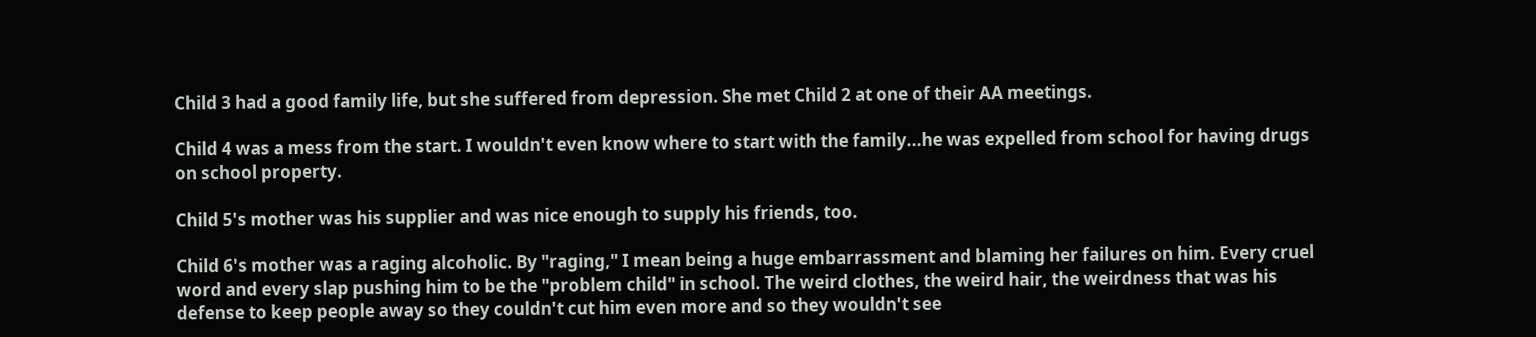Child 3 had a good family life, but she suffered from depression. She met Child 2 at one of their AA meetings.

Child 4 was a mess from the start. I wouldn't even know where to start with the family...he was expelled from school for having drugs on school property.

Child 5's mother was his supplier and was nice enough to supply his friends, too.

Child 6's mother was a raging alcoholic. By "raging," I mean being a huge embarrassment and blaming her failures on him. Every cruel word and every slap pushing him to be the "problem child" in school. The weird clothes, the weird hair, the weirdness that was his defense to keep people away so they couldn't cut him even more and so they wouldn't see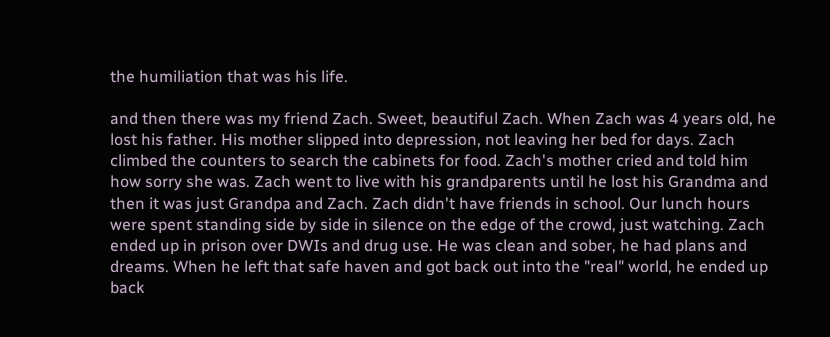the humiliation that was his life.

and then there was my friend Zach. Sweet, beautiful Zach. When Zach was 4 years old, he lost his father. His mother slipped into depression, not leaving her bed for days. Zach climbed the counters to search the cabinets for food. Zach's mother cried and told him how sorry she was. Zach went to live with his grandparents until he lost his Grandma and then it was just Grandpa and Zach. Zach didn't have friends in school. Our lunch hours were spent standing side by side in silence on the edge of the crowd, just watching. Zach ended up in prison over DWIs and drug use. He was clean and sober, he had plans and dreams. When he left that safe haven and got back out into the "real" world, he ended up back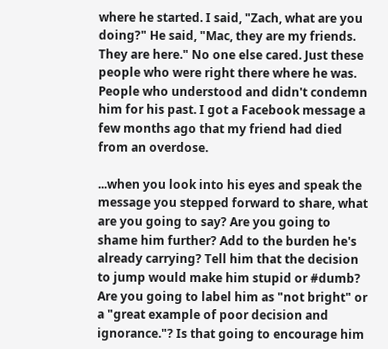where he started. I said, "Zach, what are you doing?" He said, "Mac, they are my friends. They are here." No one else cared. Just these people who were right there where he was. People who understood and didn't condemn him for his past. I got a Facebook message a few months ago that my friend had died from an overdose.

...when you look into his eyes and speak the message you stepped forward to share, what are you going to say? Are you going to shame him further? Add to the burden he's already carrying? Tell him that the decision to jump would make him stupid or #dumb? Are you going to label him as "not bright" or a "great example of poor decision and ignorance."? Is that going to encourage him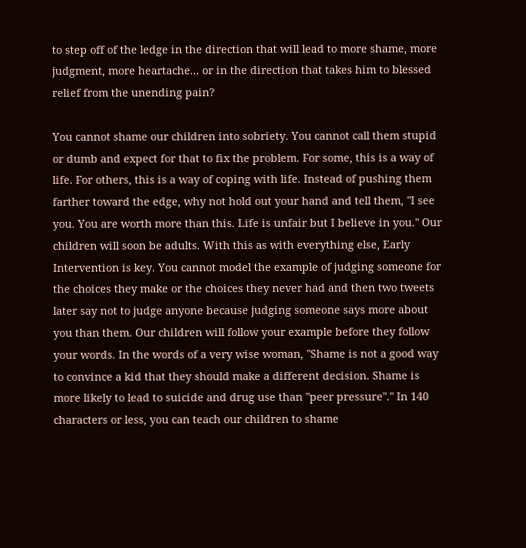to step off of the ledge in the direction that will lead to more shame, more judgment, more heartache... or in the direction that takes him to blessed relief from the unending pain?

You cannot shame our children into sobriety. You cannot call them stupid or dumb and expect for that to fix the problem. For some, this is a way of life. For others, this is a way of coping with life. Instead of pushing them farther toward the edge, why not hold out your hand and tell them, "I see you. You are worth more than this. Life is unfair but I believe in you." Our children will soon be adults. With this as with everything else, Early Intervention is key. You cannot model the example of judging someone for the choices they make or the choices they never had and then two tweets later say not to judge anyone because judging someone says more about you than them. Our children will follow your example before they follow your words. In the words of a very wise woman, "Shame is not a good way to convince a kid that they should make a different decision. Shame is more likely to lead to suicide and drug use than "peer pressure"." In 140 characters or less, you can teach our children to shame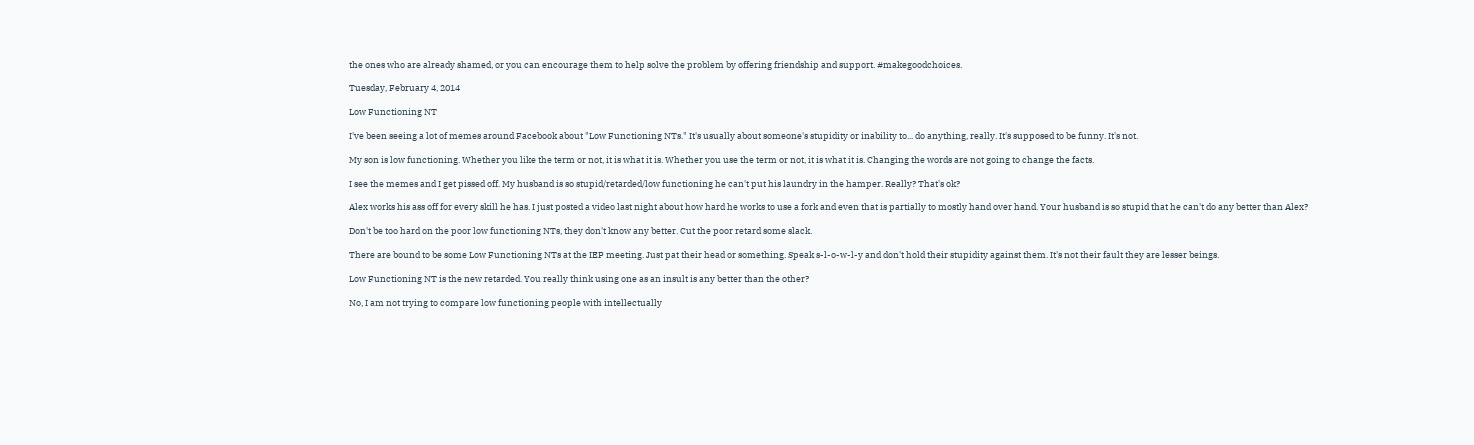the ones who are already shamed, or you can encourage them to help solve the problem by offering friendship and support. #makegoodchoices.

Tuesday, February 4, 2014

Low Functioning NT

I've been seeing a lot of memes around Facebook about "Low Functioning NTs." It's usually about someone's stupidity or inability to... do anything, really. It's supposed to be funny. It's not.

My son is low functioning. Whether you like the term or not, it is what it is. Whether you use the term or not, it is what it is. Changing the words are not going to change the facts.

I see the memes and I get pissed off. My husband is so stupid/retarded/low functioning he can't put his laundry in the hamper. Really? That's ok?

Alex works his ass off for every skill he has. I just posted a video last night about how hard he works to use a fork and even that is partially to mostly hand over hand. Your husband is so stupid that he can't do any better than Alex?

Don't be too hard on the poor low functioning NTs, they don't know any better. Cut the poor retard some slack.

There are bound to be some Low Functioning NTs at the IEP meeting. Just pat their head or something. Speak s-l-o-w-l-y and don't hold their stupidity against them. It's not their fault they are lesser beings.

Low Functioning NT is the new retarded. You really think using one as an insult is any better than the other?

No, I am not trying to compare low functioning people with intellectually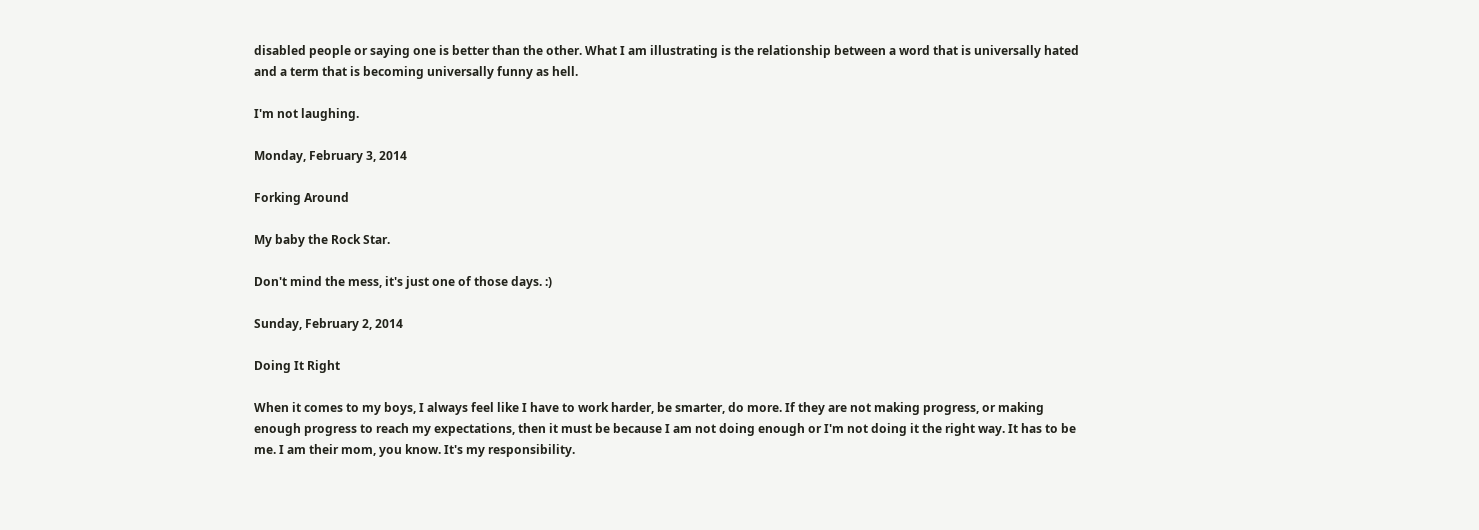disabled people or saying one is better than the other. What I am illustrating is the relationship between a word that is universally hated and a term that is becoming universally funny as hell.

I'm not laughing.

Monday, February 3, 2014

Forking Around

My baby the Rock Star.

Don't mind the mess, it's just one of those days. :)

Sunday, February 2, 2014

Doing It Right

When it comes to my boys, I always feel like I have to work harder, be smarter, do more. If they are not making progress, or making enough progress to reach my expectations, then it must be because I am not doing enough or I'm not doing it the right way. It has to be me. I am their mom, you know. It's my responsibility.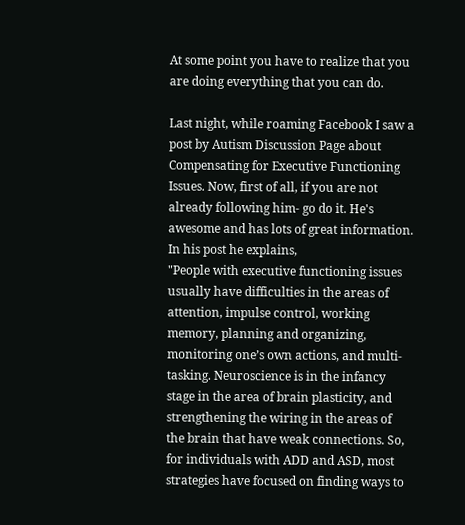At some point you have to realize that you are doing everything that you can do.

Last night, while roaming Facebook I saw a post by Autism Discussion Page about Compensating for Executive Functioning Issues. Now, first of all, if you are not already following him- go do it. He's awesome and has lots of great information. In his post he explains,
"People with executive functioning issues usually have difficulties in the areas of attention, impulse control, working memory, planning and organizing, monitoring one’s own actions, and multi-tasking. Neuroscience is in the infancy stage in the area of brain plasticity, and strengthening the wiring in the areas of the brain that have weak connections. So, for individuals with ADD and ASD, most strategies have focused on finding ways to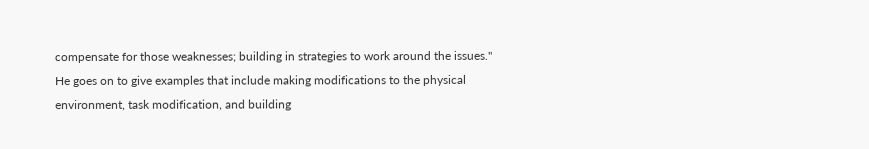compensate for those weaknesses; building in strategies to work around the issues."
He goes on to give examples that include making modifications to the physical environment, task modification, and building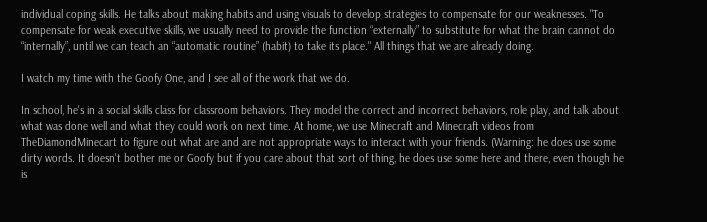individual coping skills. He talks about making habits and using visuals to develop strategies to compensate for our weaknesses. "To compensate for weak executive skills, we usually need to provide the function “externally” to substitute for what the brain cannot do “internally”, until we can teach an “automatic routine” (habit) to take its place." All things that we are already doing.

I watch my time with the Goofy One, and I see all of the work that we do.

In school, he's in a social skills class for classroom behaviors. They model the correct and incorrect behaviors, role play, and talk about what was done well and what they could work on next time. At home, we use Minecraft and Minecraft videos from TheDiamondMinecart to figure out what are and are not appropriate ways to interact with your friends. (Warning: he does use some dirty words. It doesn't bother me or Goofy but if you care about that sort of thing, he does use some here and there, even though he is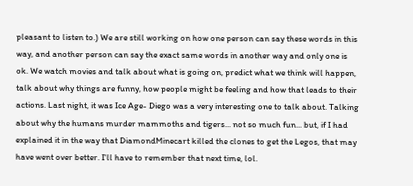pleasant to listen to.) We are still working on how one person can say these words in this way, and another person can say the exact same words in another way and only one is ok. We watch movies and talk about what is going on, predict what we think will happen, talk about why things are funny, how people might be feeling and how that leads to their actions. Last night, it was Ice Age- Diego was a very interesting one to talk about. Talking about why the humans murder mammoths and tigers... not so much fun... but, if I had explained it in the way that DiamondMinecart killed the clones to get the Legos, that may have went over better. I'll have to remember that next time, lol.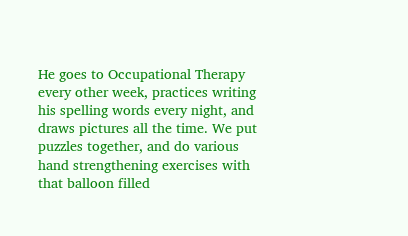He goes to Occupational Therapy every other week, practices writing his spelling words every night, and draws pictures all the time. We put puzzles together, and do various hand strengthening exercises with that balloon filled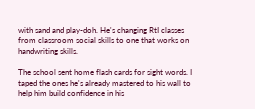with sand and play-doh. He's changing RtI classes from classroom social skills to one that works on handwriting skills.

The school sent home flash cards for sight words. I taped the ones he's already mastered to his wall to help him build confidence in his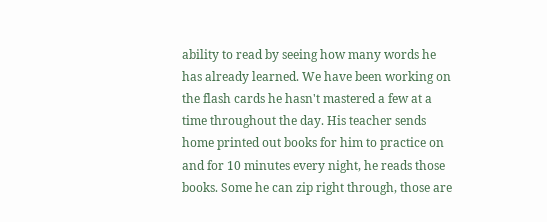ability to read by seeing how many words he has already learned. We have been working on the flash cards he hasn't mastered a few at a time throughout the day. His teacher sends home printed out books for him to practice on and for 10 minutes every night, he reads those books. Some he can zip right through, those are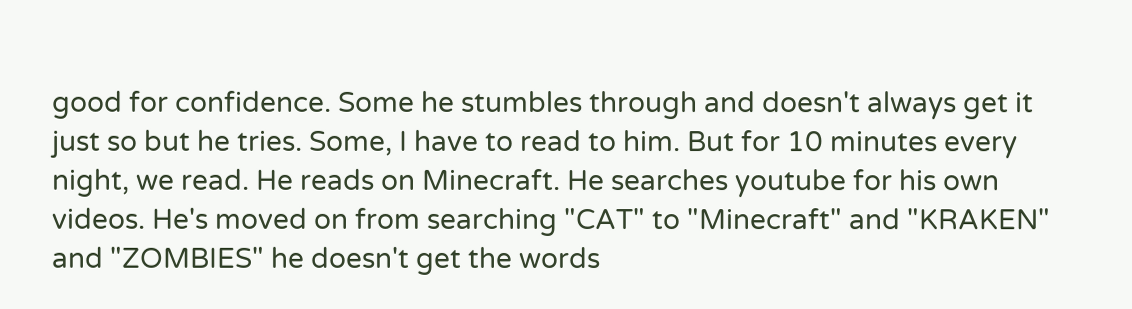good for confidence. Some he stumbles through and doesn't always get it just so but he tries. Some, I have to read to him. But for 10 minutes every night, we read. He reads on Minecraft. He searches youtube for his own videos. He's moved on from searching "CAT" to "Minecraft" and "KRAKEN" and "ZOMBIES" he doesn't get the words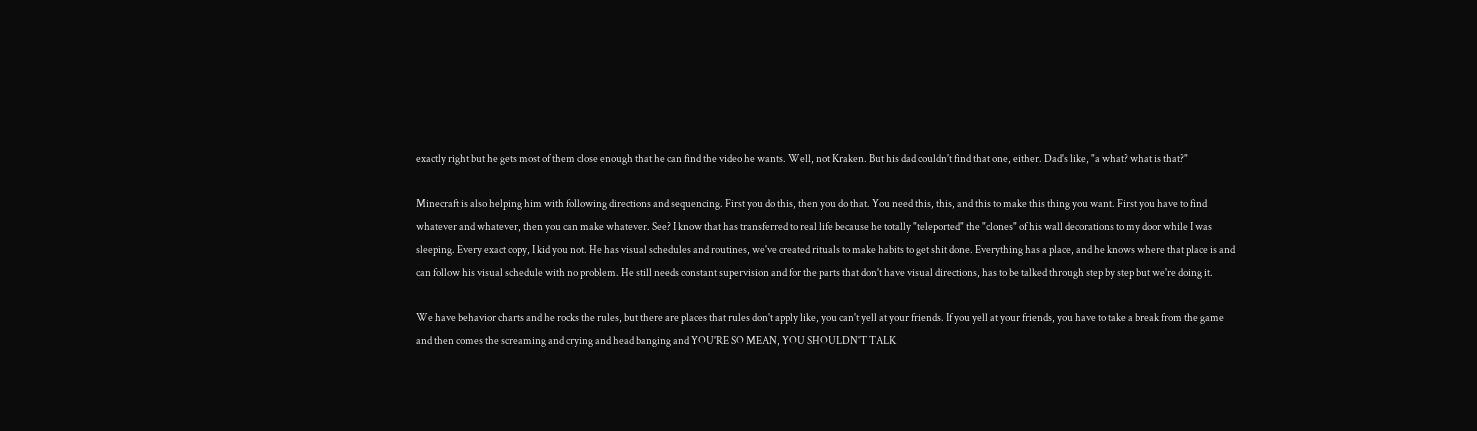exactly right but he gets most of them close enough that he can find the video he wants. Well, not Kraken. But his dad couldn't find that one, either. Dad's like, "a what? what is that?"

Minecraft is also helping him with following directions and sequencing. First you do this, then you do that. You need this, this, and this to make this thing you want. First you have to find whatever and whatever, then you can make whatever. See? I know that has transferred to real life because he totally "teleported" the "clones" of his wall decorations to my door while I was sleeping. Every exact copy, I kid you not. He has visual schedules and routines, we've created rituals to make habits to get shit done. Everything has a place, and he knows where that place is and can follow his visual schedule with no problem. He still needs constant supervision and for the parts that don't have visual directions, has to be talked through step by step but we're doing it.

We have behavior charts and he rocks the rules, but there are places that rules don't apply like, you can't yell at your friends. If you yell at your friends, you have to take a break from the game and then comes the screaming and crying and head banging and YOU'RE SO MEAN, YOU SHOULDN'T TALK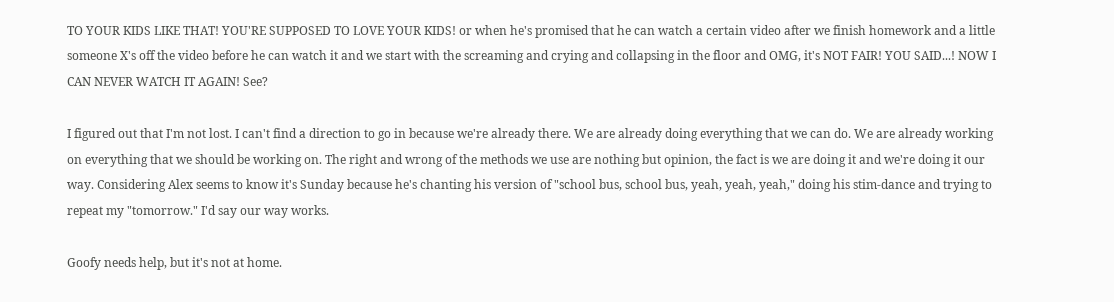TO YOUR KIDS LIKE THAT! YOU'RE SUPPOSED TO LOVE YOUR KIDS! or when he's promised that he can watch a certain video after we finish homework and a little someone X's off the video before he can watch it and we start with the screaming and crying and collapsing in the floor and OMG, it's NOT FAIR! YOU SAID...! NOW I CAN NEVER WATCH IT AGAIN! See?

I figured out that I'm not lost. I can't find a direction to go in because we're already there. We are already doing everything that we can do. We are already working on everything that we should be working on. The right and wrong of the methods we use are nothing but opinion, the fact is we are doing it and we're doing it our way. Considering Alex seems to know it's Sunday because he's chanting his version of "school bus, school bus, yeah, yeah, yeah," doing his stim-dance and trying to repeat my "tomorrow." I'd say our way works.

Goofy needs help, but it's not at home.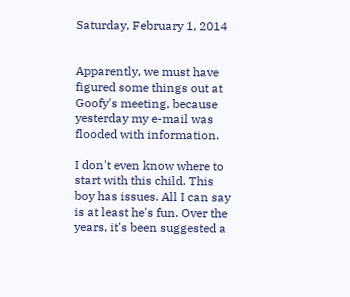Saturday, February 1, 2014


Apparently, we must have figured some things out at Goofy's meeting, because yesterday my e-mail was flooded with information.

I don't even know where to start with this child. This boy has issues. All I can say is at least he's fun. Over the years, it's been suggested a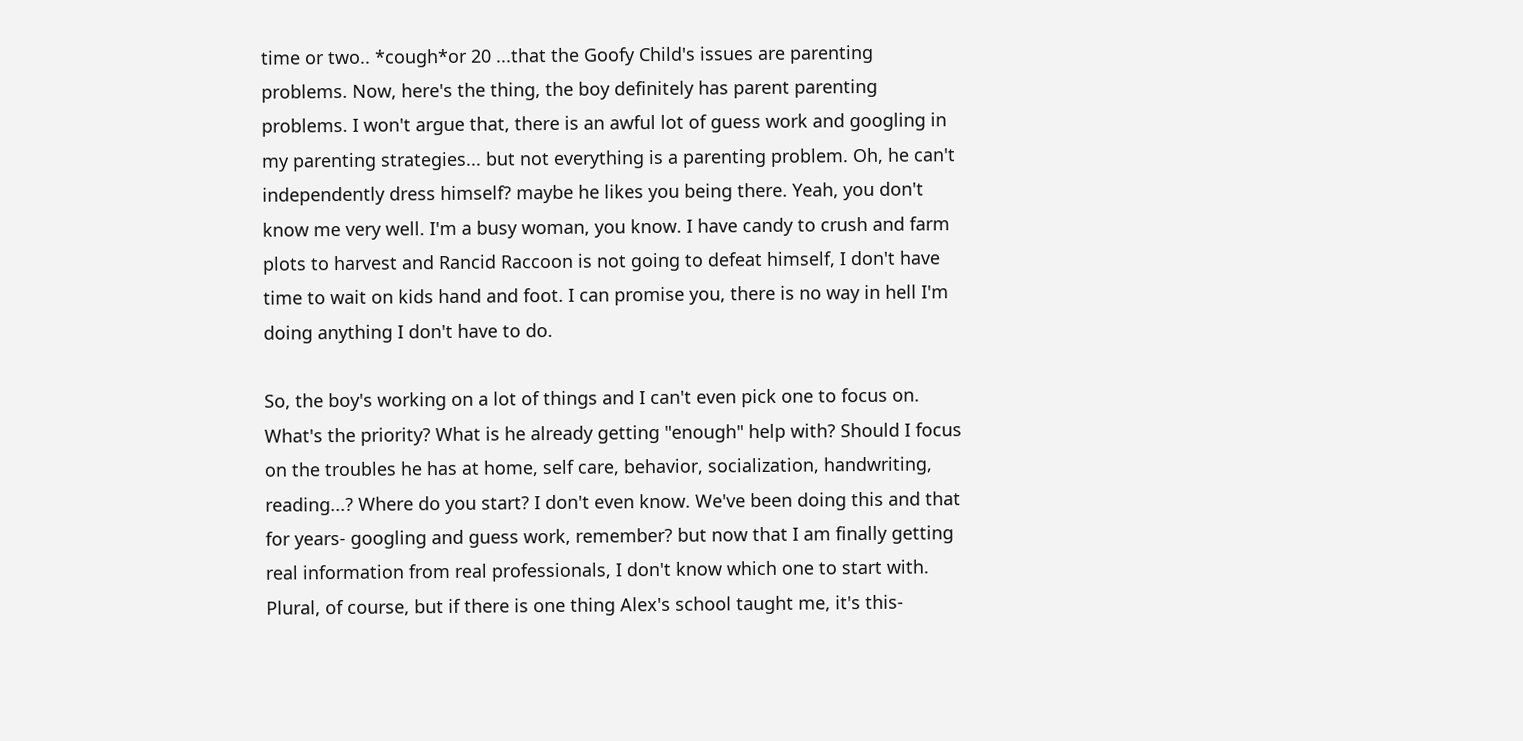time or two.. *cough*or 20 ...that the Goofy Child's issues are parenting problems. Now, here's the thing, the boy definitely has parent parenting problems. I won't argue that, there is an awful lot of guess work and googling in my parenting strategies... but not everything is a parenting problem. Oh, he can't independently dress himself? maybe he likes you being there. Yeah, you don't know me very well. I'm a busy woman, you know. I have candy to crush and farm plots to harvest and Rancid Raccoon is not going to defeat himself, I don't have time to wait on kids hand and foot. I can promise you, there is no way in hell I'm doing anything I don't have to do.

So, the boy's working on a lot of things and I can't even pick one to focus on. What's the priority? What is he already getting "enough" help with? Should I focus on the troubles he has at home, self care, behavior, socialization, handwriting, reading...? Where do you start? I don't even know. We've been doing this and that for years- googling and guess work, remember? but now that I am finally getting real information from real professionals, I don't know which one to start with. Plural, of course, but if there is one thing Alex's school taught me, it's this-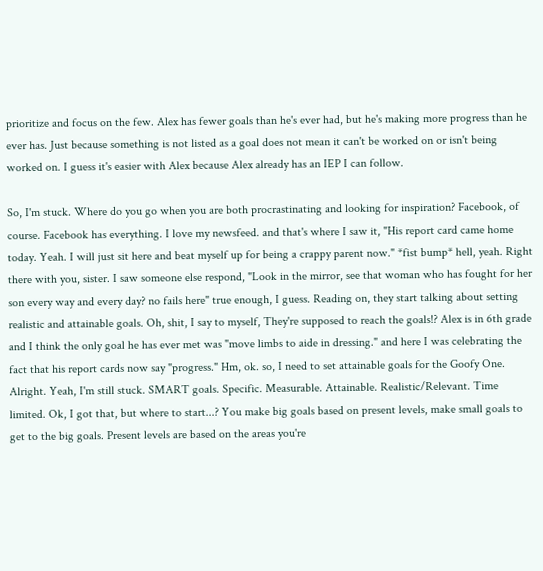prioritize and focus on the few. Alex has fewer goals than he's ever had, but he's making more progress than he ever has. Just because something is not listed as a goal does not mean it can't be worked on or isn't being worked on. I guess it's easier with Alex because Alex already has an IEP I can follow.

So, I'm stuck. Where do you go when you are both procrastinating and looking for inspiration? Facebook, of course. Facebook has everything. I love my newsfeed. and that's where I saw it, "His report card came home today. Yeah. I will just sit here and beat myself up for being a crappy parent now." *fist bump* hell, yeah. Right there with you, sister. I saw someone else respond, "Look in the mirror, see that woman who has fought for her son every way and every day? no fails here" true enough, I guess. Reading on, they start talking about setting realistic and attainable goals. Oh, shit, I say to myself, They're supposed to reach the goals!? Alex is in 6th grade and I think the only goal he has ever met was "move limbs to aide in dressing." and here I was celebrating the fact that his report cards now say "progress." Hm, ok. so, I need to set attainable goals for the Goofy One. Alright. Yeah, I'm still stuck. SMART goals. Specific. Measurable. Attainable. Realistic/Relevant. Time limited. Ok, I got that, but where to start...? You make big goals based on present levels, make small goals to get to the big goals. Present levels are based on the areas you're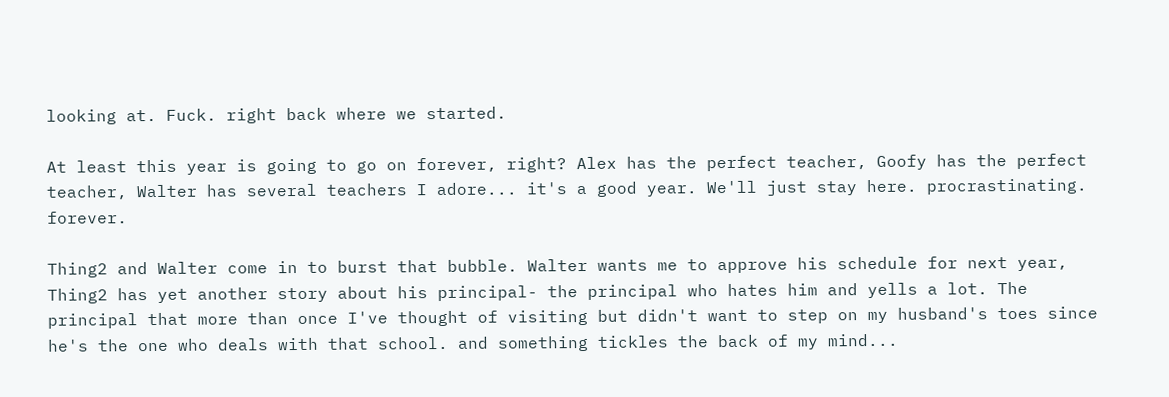looking at. Fuck. right back where we started.

At least this year is going to go on forever, right? Alex has the perfect teacher, Goofy has the perfect teacher, Walter has several teachers I adore... it's a good year. We'll just stay here. procrastinating. forever.

Thing2 and Walter come in to burst that bubble. Walter wants me to approve his schedule for next year, Thing2 has yet another story about his principal- the principal who hates him and yells a lot. The principal that more than once I've thought of visiting but didn't want to step on my husband's toes since he's the one who deals with that school. and something tickles the back of my mind...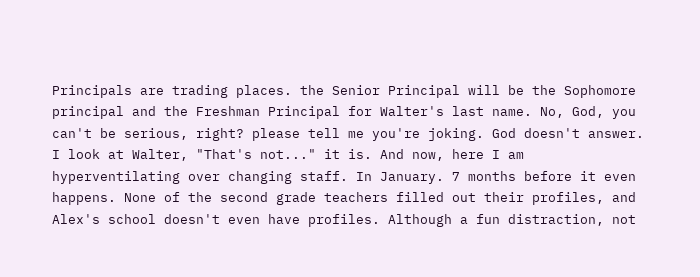Principals are trading places. the Senior Principal will be the Sophomore principal and the Freshman Principal for Walter's last name. No, God, you can't be serious, right? please tell me you're joking. God doesn't answer. I look at Walter, "That's not..." it is. And now, here I am hyperventilating over changing staff. In January. 7 months before it even happens. None of the second grade teachers filled out their profiles, and Alex's school doesn't even have profiles. Although a fun distraction, not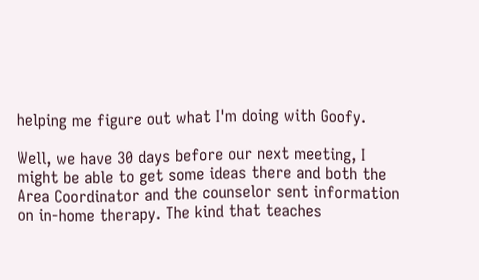helping me figure out what I'm doing with Goofy.

Well, we have 30 days before our next meeting, I might be able to get some ideas there and both the Area Coordinator and the counselor sent information on in-home therapy. The kind that teaches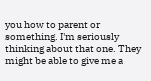you how to parent or something. I'm seriously thinking about that one. They might be able to give me a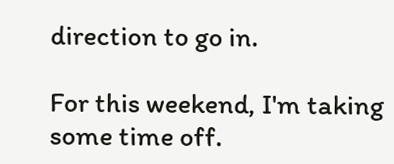direction to go in.

For this weekend, I'm taking some time off.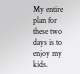My entire plan for these two days is to enjoy my kids.